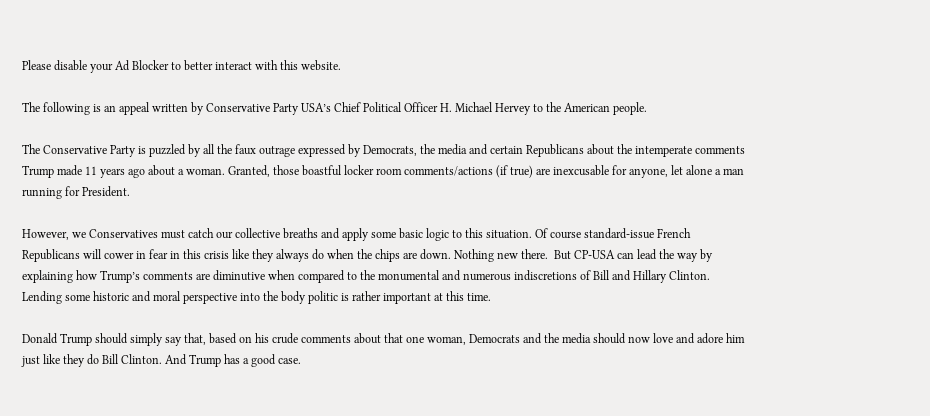Please disable your Ad Blocker to better interact with this website.

The following is an appeal written by Conservative Party USA’s Chief Political Officer H. Michael Hervey to the American people.

The Conservative Party is puzzled by all the faux outrage expressed by Democrats, the media and certain Republicans about the intemperate comments Trump made 11 years ago about a woman. Granted, those boastful locker room comments/actions (if true) are inexcusable for anyone, let alone a man running for President.

However, we Conservatives must catch our collective breaths and apply some basic logic to this situation. Of course standard-issue French Republicans will cower in fear in this crisis like they always do when the chips are down. Nothing new there.  But CP-USA can lead the way by explaining how Trump’s comments are diminutive when compared to the monumental and numerous indiscretions of Bill and Hillary Clinton. Lending some historic and moral perspective into the body politic is rather important at this time.

Donald Trump should simply say that, based on his crude comments about that one woman, Democrats and the media should now love and adore him just like they do Bill Clinton. And Trump has a good case.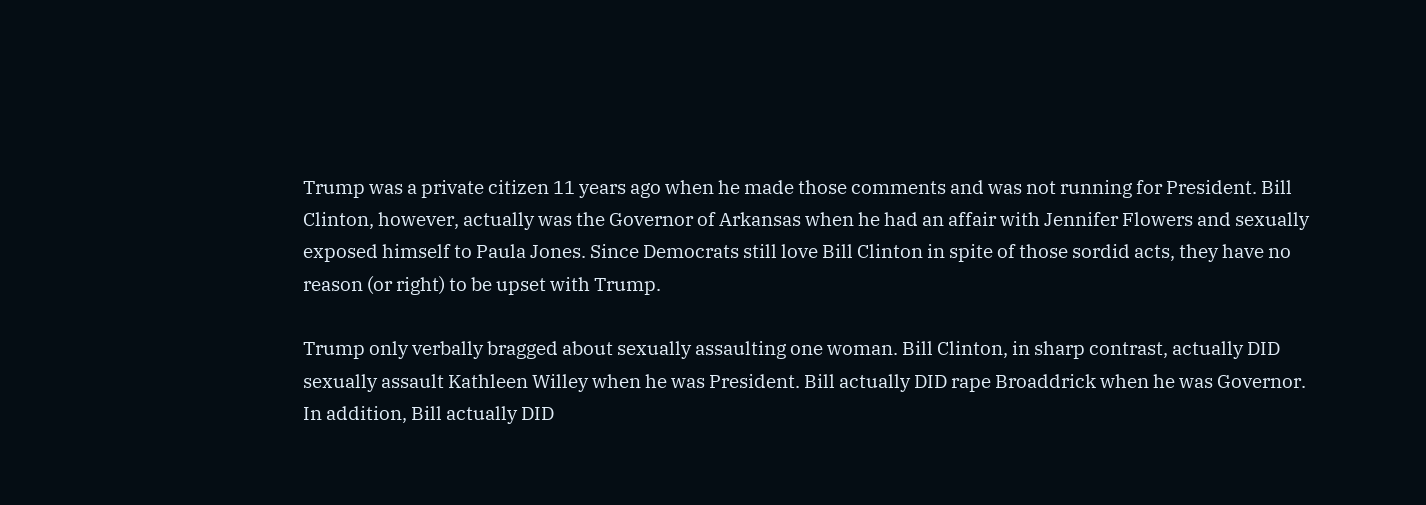Trump was a private citizen 11 years ago when he made those comments and was not running for President. Bill Clinton, however, actually was the Governor of Arkansas when he had an affair with Jennifer Flowers and sexually exposed himself to Paula Jones. Since Democrats still love Bill Clinton in spite of those sordid acts, they have no reason (or right) to be upset with Trump.

Trump only verbally bragged about sexually assaulting one woman. Bill Clinton, in sharp contrast, actually DID sexually assault Kathleen Willey when he was President. Bill actually DID rape Broaddrick when he was Governor. In addition, Bill actually DID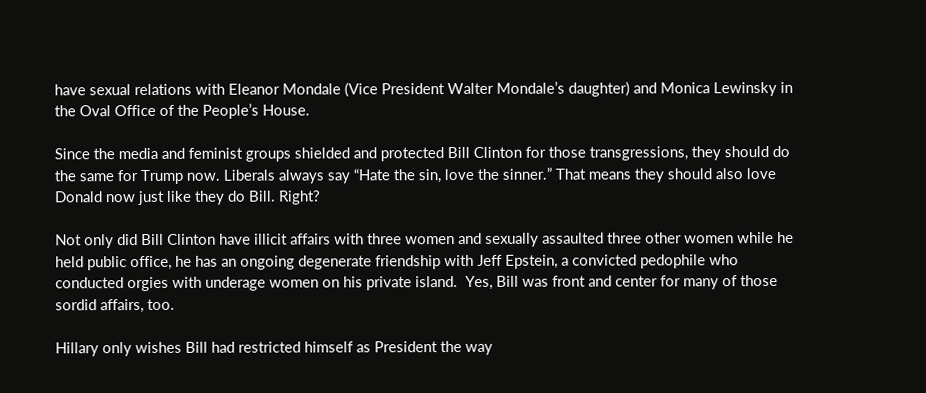have sexual relations with Eleanor Mondale (Vice President Walter Mondale’s daughter) and Monica Lewinsky in the Oval Office of the People’s House.

Since the media and feminist groups shielded and protected Bill Clinton for those transgressions, they should do the same for Trump now. Liberals always say “Hate the sin, love the sinner.” That means they should also love Donald now just like they do Bill. Right?

Not only did Bill Clinton have illicit affairs with three women and sexually assaulted three other women while he held public office, he has an ongoing degenerate friendship with Jeff Epstein, a convicted pedophile who conducted orgies with underage women on his private island.  Yes, Bill was front and center for many of those sordid affairs, too.

Hillary only wishes Bill had restricted himself as President the way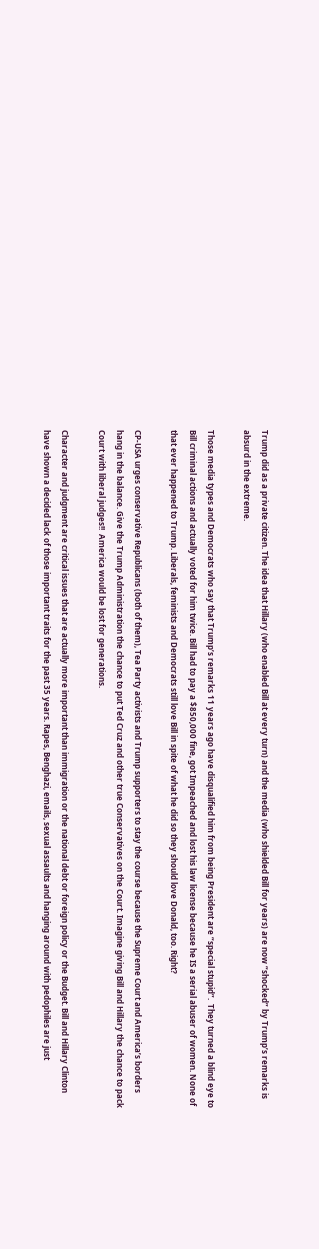Trump did as a private citizen. The idea that Hillary (who enabled Bill at every turn) and the media (who shielded Bill for years) are now “shocked” by Trump’s remarks is absurd in the extreme.

Those media types and Democrats who say that Trump’s remarks 11 years ago have disqualified him from being President are “special stupid”.  They turned a blind eye to Bill criminal actions and actually voted for him twice. Bill had to pay a $850,000 fine, got Impeached and lost his law license because he IS a serial abuser of women. None of that ever happened to Trump. Liberals, feminists and Democrats still love Bill in spite of what he did so they should love Donald, too. Right?

CP-USA urges conservative Republicans (both of them), Tea Party activists and Trump supporters to stay the course because the Supreme Court and America’s borders hang in the balance. Give the Trump Administration the chance to put Ted Cruz and other true Conservatives on the Court. Imagine giving Bill and Hillary the chance to pack Court with liberal judges!!  America would be lost for generations.

Character and judgment are critical issues that are actually more important than immigration or the national debt or foreign policy or the Budget. Bill and Hillary Clinton have shown a decided lack of those important traits for the past 35 years. Rapes, Benghazi, emails, sexual assaults and hanging around with pedophiles are just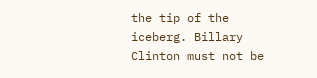the tip of the iceberg. Billary Clinton must not be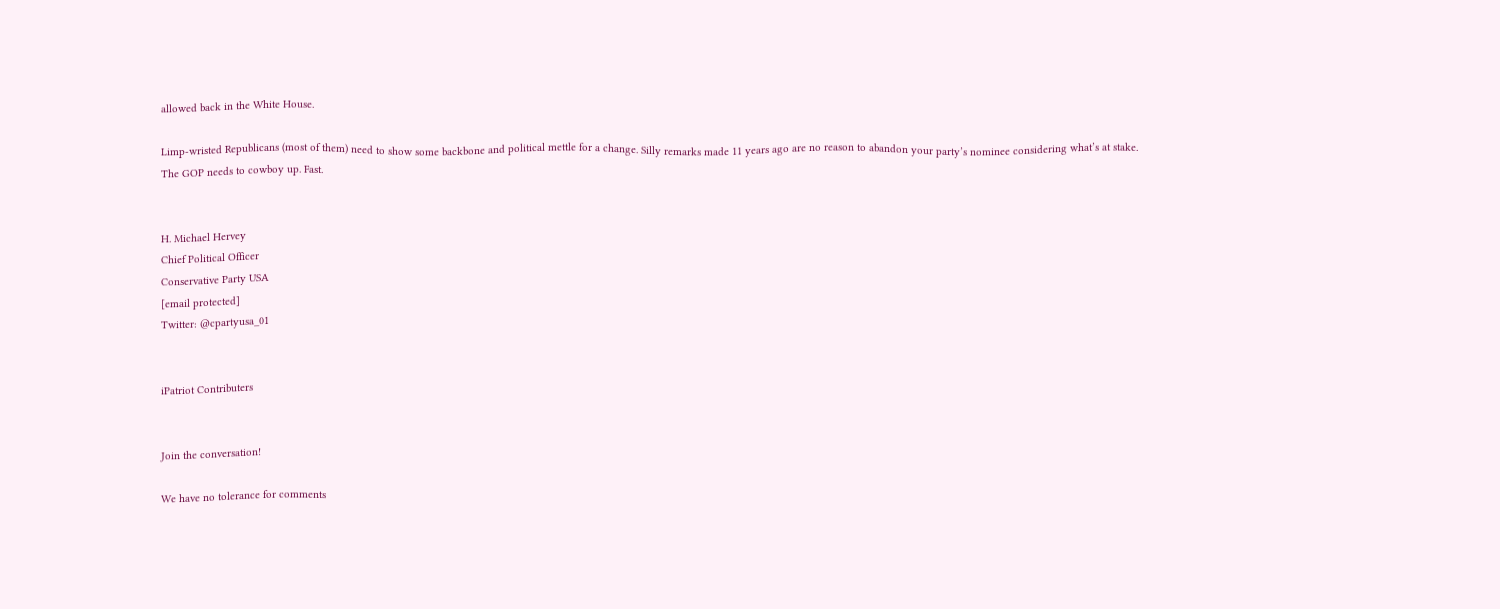allowed back in the White House.

Limp-wristed Republicans (most of them) need to show some backbone and political mettle for a change. Silly remarks made 11 years ago are no reason to abandon your party’s nominee considering what’s at stake. The GOP needs to cowboy up. Fast.


H. Michael Hervey
Chief Political Officer
Conservative Party USA
[email protected]
Twitter: @cpartyusa_01


iPatriot Contributers


Join the conversation!

We have no tolerance for comments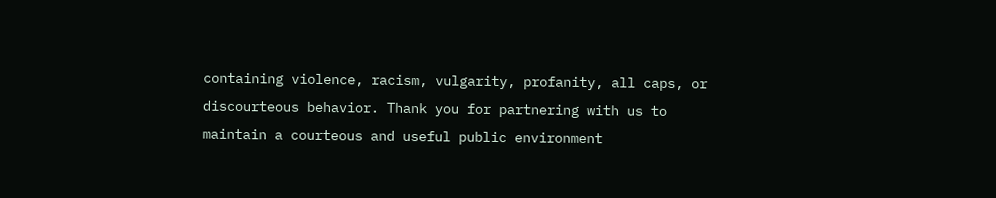containing violence, racism, vulgarity, profanity, all caps, or discourteous behavior. Thank you for partnering with us to maintain a courteous and useful public environment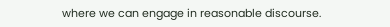where we can engage in reasonable discourse.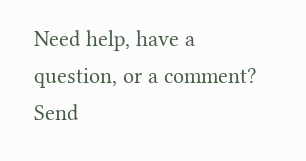Need help, have a question, or a comment? Send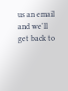us an email and we'll get back to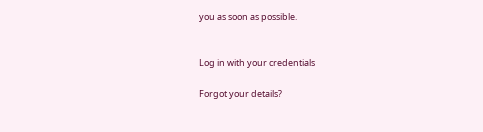you as soon as possible.


Log in with your credentials

Forgot your details?